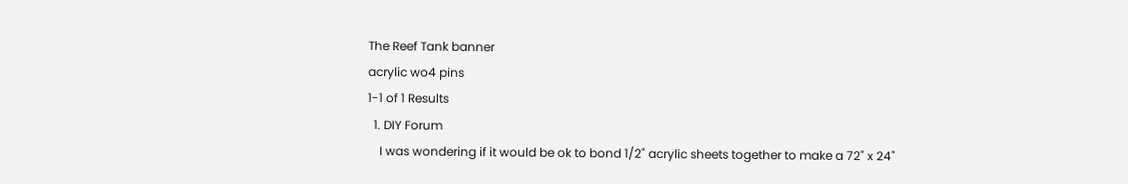The Reef Tank banner
acrylic wo4 pins
1-1 of 1 Results
  1. DIY Forum
    I was wondering if it would be ok to bond 1/2" acrylic sheets together to make a 72" x 24"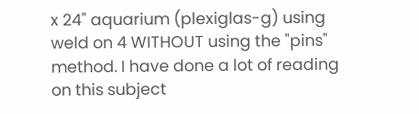x 24" aquarium (plexiglas-g) using weld on 4 WITHOUT using the "pins" method. I have done a lot of reading on this subject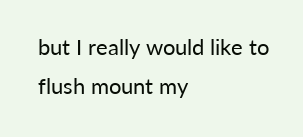but I really would like to flush mount my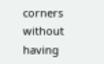corners without having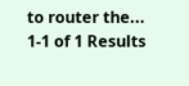to router the...
1-1 of 1 Results